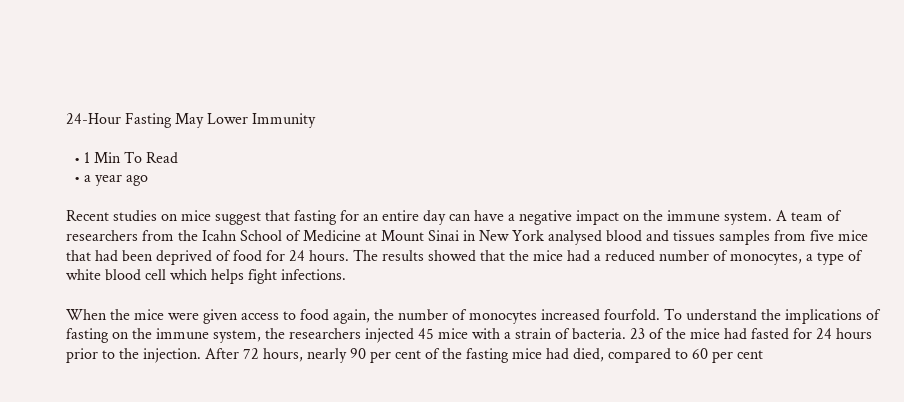24-Hour Fasting May Lower Immunity

  • 1 Min To Read
  • a year ago

Recent studies on mice suggest that fasting for an entire day can have a negative impact on the immune system. A team of researchers from the Icahn School of Medicine at Mount Sinai in New York analysed blood and tissues samples from five mice that had been deprived of food for 24 hours. The results showed that the mice had a reduced number of monocytes, a type of white blood cell which helps fight infections.

When the mice were given access to food again, the number of monocytes increased fourfold. To understand the implications of fasting on the immune system, the researchers injected 45 mice with a strain of bacteria. 23 of the mice had fasted for 24 hours prior to the injection. After 72 hours, nearly 90 per cent of the fasting mice had died, compared to 60 per cent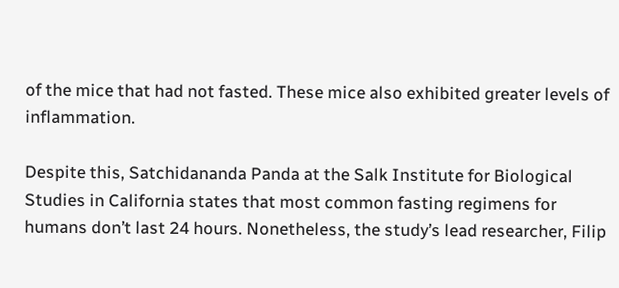of the mice that had not fasted. These mice also exhibited greater levels of inflammation.

Despite this, Satchidananda Panda at the Salk Institute for Biological Studies in California states that most common fasting regimens for humans don’t last 24 hours. Nonetheless, the study’s lead researcher, Filip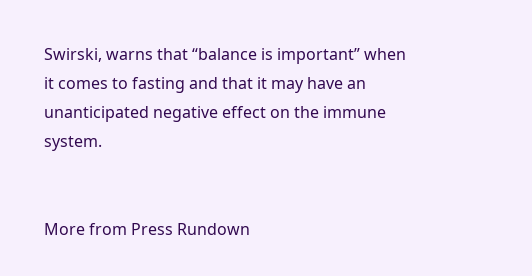Swirski, warns that “balance is important” when it comes to fasting and that it may have an unanticipated negative effect on the immune system.


More from Press Rundown